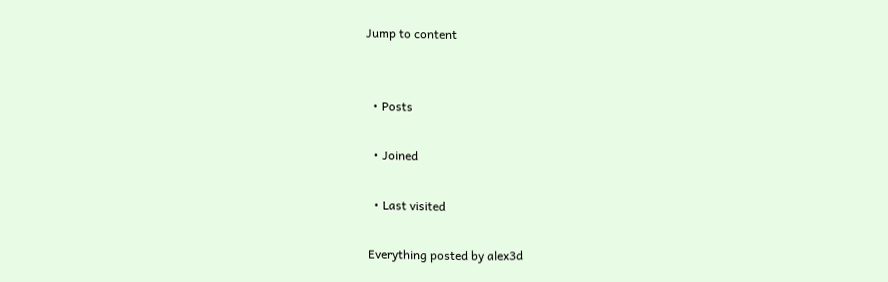Jump to content


  • Posts

  • Joined

  • Last visited

Everything posted by alex3d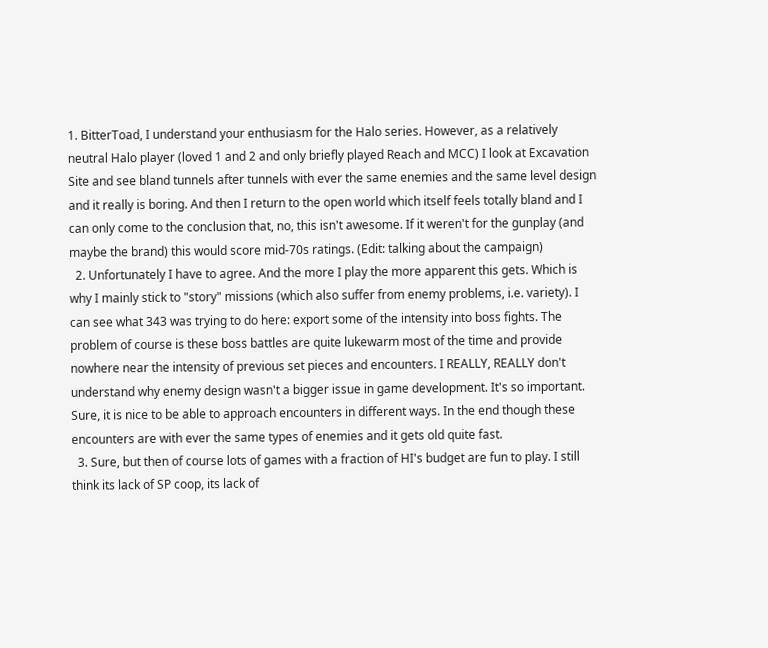1. BitterToad, I understand your enthusiasm for the Halo series. However, as a relatively neutral Halo player (loved 1 and 2 and only briefly played Reach and MCC) I look at Excavation Site and see bland tunnels after tunnels with ever the same enemies and the same level design and it really is boring. And then I return to the open world which itself feels totally bland and I can only come to the conclusion that, no, this isn't awesome. If it weren't for the gunplay (and maybe the brand) this would score mid-70s ratings. (Edit: talking about the campaign)
  2. Unfortunately I have to agree. And the more I play the more apparent this gets. Which is why I mainly stick to "story" missions (which also suffer from enemy problems, i.e. variety). I can see what 343 was trying to do here: export some of the intensity into boss fights. The problem of course is these boss battles are quite lukewarm most of the time and provide nowhere near the intensity of previous set pieces and encounters. I REALLY, REALLY don't understand why enemy design wasn't a bigger issue in game development. It's so important. Sure, it is nice to be able to approach encounters in different ways. In the end though these encounters are with ever the same types of enemies and it gets old quite fast.
  3. Sure, but then of course lots of games with a fraction of HI's budget are fun to play. I still think its lack of SP coop, its lack of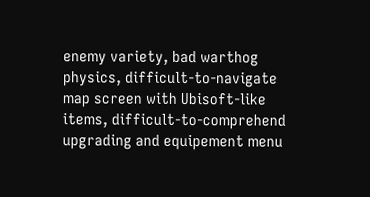enemy variety, bad warthog physics, difficult-to-navigate map screen with Ubisoft-like items, difficult-to-comprehend upgrading and equipement menu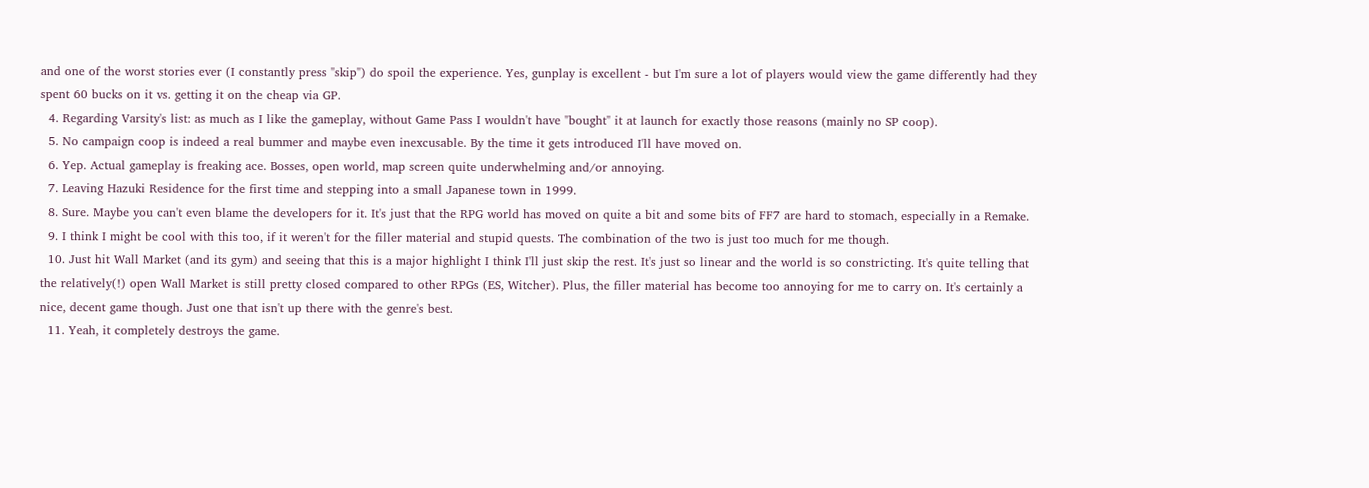and one of the worst stories ever (I constantly press "skip") do spoil the experience. Yes, gunplay is excellent - but I'm sure a lot of players would view the game differently had they spent 60 bucks on it vs. getting it on the cheap via GP.
  4. Regarding Varsity's list: as much as I like the gameplay, without Game Pass I wouldn't have "bought" it at launch for exactly those reasons (mainly no SP coop).
  5. No campaign coop is indeed a real bummer and maybe even inexcusable. By the time it gets introduced I'll have moved on.
  6. Yep. Actual gameplay is freaking ace. Bosses, open world, map screen quite underwhelming and/or annoying.
  7. Leaving Hazuki Residence for the first time and stepping into a small Japanese town in 1999.
  8. Sure. Maybe you can't even blame the developers for it. It's just that the RPG world has moved on quite a bit and some bits of FF7 are hard to stomach, especially in a Remake.
  9. I think I might be cool with this too, if it weren't for the filler material and stupid quests. The combination of the two is just too much for me though.
  10. Just hit Wall Market (and its gym) and seeing that this is a major highlight I think I'll just skip the rest. It's just so linear and the world is so constricting. It's quite telling that the relatively(!) open Wall Market is still pretty closed compared to other RPGs (ES, Witcher). Plus, the filler material has become too annoying for me to carry on. It's certainly a nice, decent game though. Just one that isn't up there with the genre's best.
  11. Yeah, it completely destroys the game.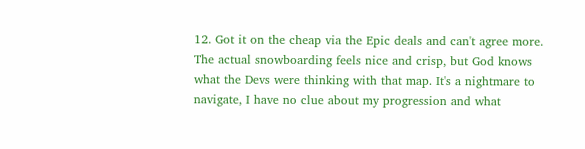12. Got it on the cheap via the Epic deals and can't agree more. The actual snowboarding feels nice and crisp, but God knows what the Devs were thinking with that map. It's a nightmare to navigate, I have no clue about my progression and what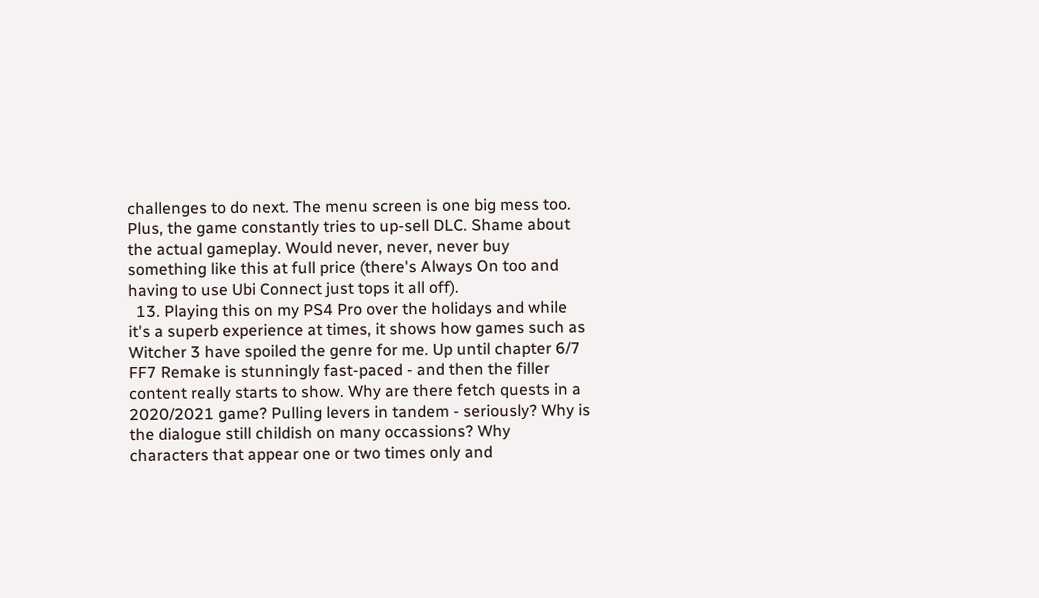challenges to do next. The menu screen is one big mess too. Plus, the game constantly tries to up-sell DLC. Shame about the actual gameplay. Would never, never, never buy something like this at full price (there's Always On too and having to use Ubi Connect just tops it all off).
  13. Playing this on my PS4 Pro over the holidays and while it's a superb experience at times, it shows how games such as Witcher 3 have spoiled the genre for me. Up until chapter 6/7 FF7 Remake is stunningly fast-paced - and then the filler content really starts to show. Why are there fetch quests in a 2020/2021 game? Pulling levers in tandem - seriously? Why is the dialogue still childish on many occassions? Why characters that appear one or two times only and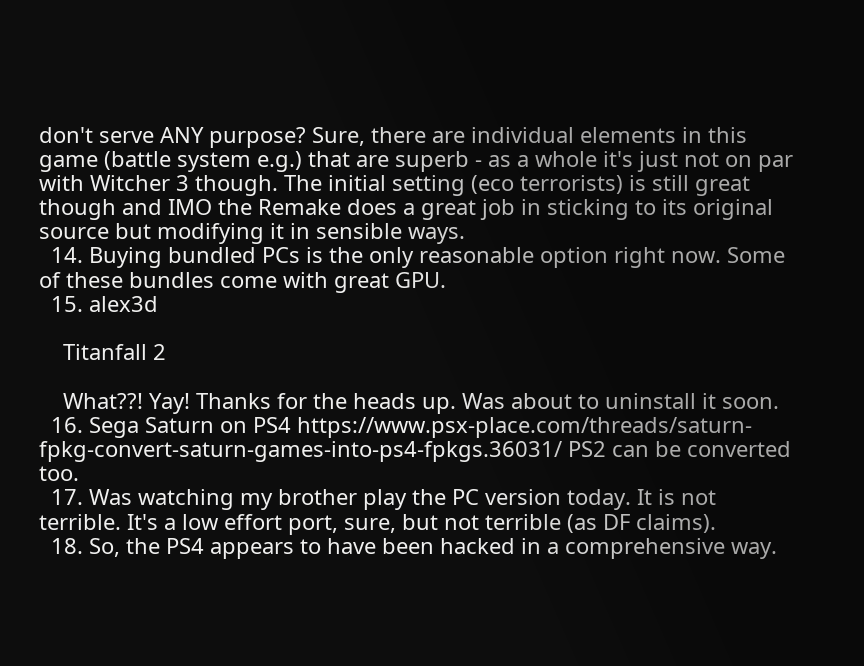don't serve ANY purpose? Sure, there are individual elements in this game (battle system e.g.) that are superb - as a whole it's just not on par with Witcher 3 though. The initial setting (eco terrorists) is still great though and IMO the Remake does a great job in sticking to its original source but modifying it in sensible ways.
  14. Buying bundled PCs is the only reasonable option right now. Some of these bundles come with great GPU.
  15. alex3d

    Titanfall 2

    What??! Yay! Thanks for the heads up. Was about to uninstall it soon.
  16. Sega Saturn on PS4 https://www.psx-place.com/threads/saturn-fpkg-convert-saturn-games-into-ps4-fpkgs.36031/ PS2 can be converted too.
  17. Was watching my brother play the PC version today. It is not terrible. It's a low effort port, sure, but not terrible (as DF claims).
  18. So, the PS4 appears to have been hacked in a comprehensive way.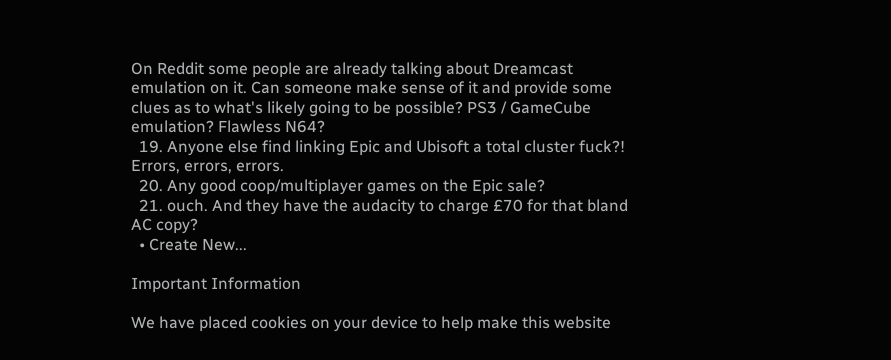On Reddit some people are already talking about Dreamcast emulation on it. Can someone make sense of it and provide some clues as to what's likely going to be possible? PS3 / GameCube emulation? Flawless N64?
  19. Anyone else find linking Epic and Ubisoft a total cluster fuck?! Errors, errors, errors.
  20. Any good coop/multiplayer games on the Epic sale?
  21. ouch. And they have the audacity to charge £70 for that bland AC copy?
  • Create New...

Important Information

We have placed cookies on your device to help make this website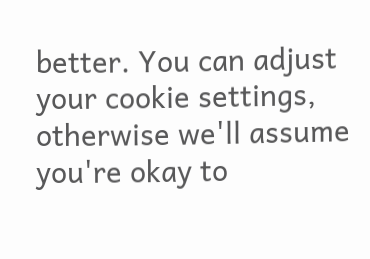better. You can adjust your cookie settings, otherwise we'll assume you're okay to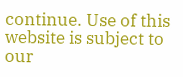continue. Use of this website is subject to our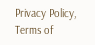Privacy Policy, Terms of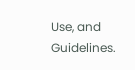Use, and Guidelines.